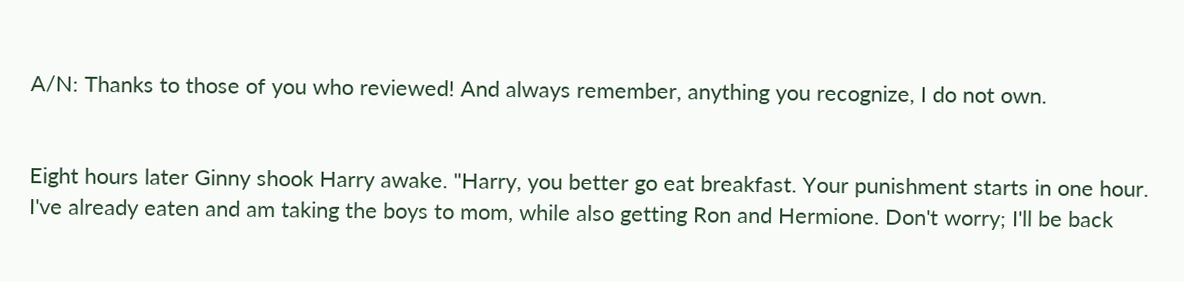A/N: Thanks to those of you who reviewed! And always remember, anything you recognize, I do not own.


Eight hours later Ginny shook Harry awake. "Harry, you better go eat breakfast. Your punishment starts in one hour. I've already eaten and am taking the boys to mom, while also getting Ron and Hermione. Don't worry; I'll be back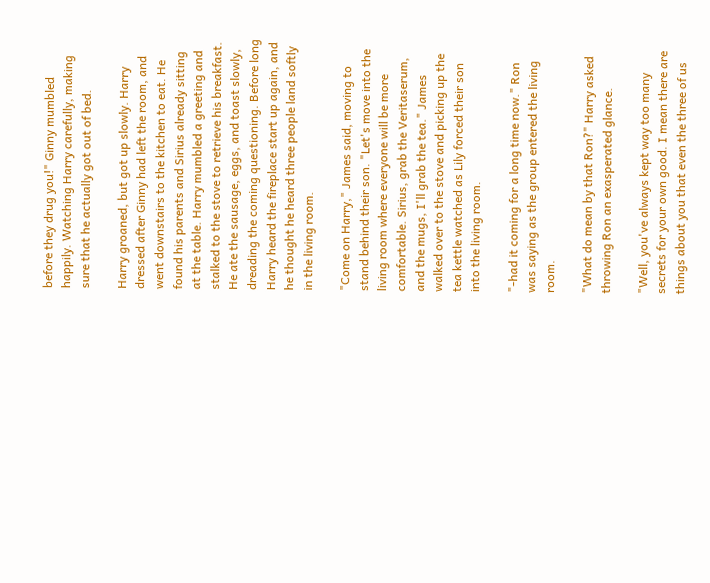before they drug you!" Ginny mumbled happily. Watching Harry carefully, making sure that he actually got out of bed.

Harry groaned, but got up slowly. Harry dressed after Ginny had left the room, and went downstairs to the kitchen to eat. He found his parents and Sirius already sitting at the table. Harry mumbled a greeting and stalked to the stove to retrieve his breakfast. He ate the sausage, eggs, and toast slowly, dreading the coming questioning. Before long Harry heard the fireplace start up again, and he thought he heard three people land softly in the living room.

"Come on Harry," James said, moving to stand behind their son. "Let's move into the living room where everyone will be more comfortable. Sirius, grab the Veritaserum, and the mugs, I'll grab the tea." James walked over to the stove and picking up the tea kettle watched as Lily forced their son into the living room.

"-had it coming for a long time now." Ron was saying as the group entered the living room.

"What do mean by that Ron?" Harry asked throwing Ron an exasperated glance.

"Well, you've always kept way too many secrets for your own good. I mean there are things about you that even the three of us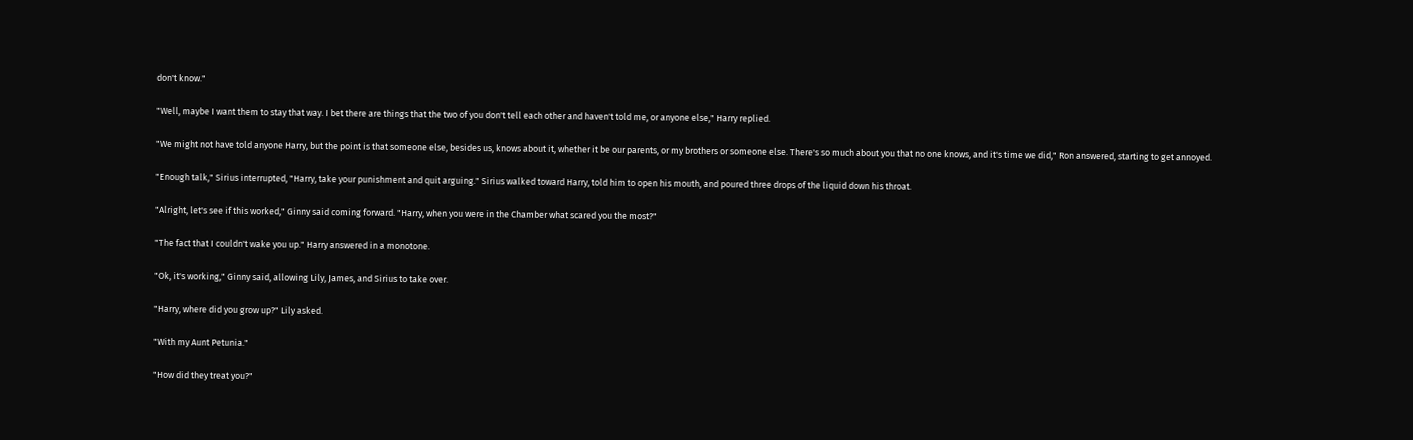don't know."

"Well, maybe I want them to stay that way. I bet there are things that the two of you don't tell each other and haven't told me, or anyone else," Harry replied.

"We might not have told anyone Harry, but the point is that someone else, besides us, knows about it, whether it be our parents, or my brothers or someone else. There's so much about you that no one knows, and it's time we did," Ron answered, starting to get annoyed.

"Enough talk," Sirius interrupted, "Harry, take your punishment and quit arguing." Sirius walked toward Harry, told him to open his mouth, and poured three drops of the liquid down his throat.

"Alright, let's see if this worked," Ginny said coming forward. "Harry, when you were in the Chamber what scared you the most?"

"The fact that I couldn't wake you up." Harry answered in a monotone.

"Ok, it's working," Ginny said, allowing Lily, James, and Sirius to take over.

"Harry, where did you grow up?" Lily asked.

"With my Aunt Petunia."

"How did they treat you?"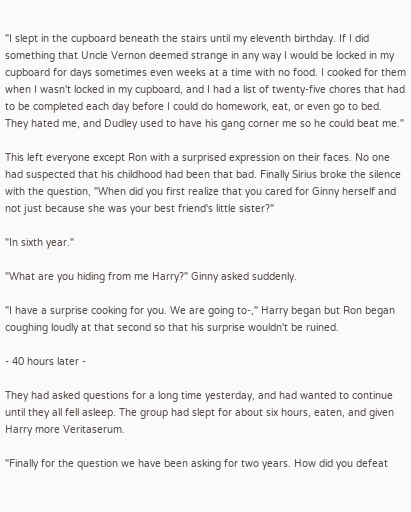"I slept in the cupboard beneath the stairs until my eleventh birthday. If I did something that Uncle Vernon deemed strange in any way I would be locked in my cupboard for days sometimes even weeks at a time with no food. I cooked for them when I wasn't locked in my cupboard, and I had a list of twenty-five chores that had to be completed each day before I could do homework, eat, or even go to bed. They hated me, and Dudley used to have his gang corner me so he could beat me."

This left everyone except Ron with a surprised expression on their faces. No one had suspected that his childhood had been that bad. Finally Sirius broke the silence with the question, "When did you first realize that you cared for Ginny herself and not just because she was your best friend's little sister?"

"In sixth year."

"What are you hiding from me Harry?" Ginny asked suddenly.

"I have a surprise cooking for you. We are going to-," Harry began but Ron began coughing loudly at that second so that his surprise wouldn't be ruined.

- 40 hours later -

They had asked questions for a long time yesterday, and had wanted to continue until they all fell asleep. The group had slept for about six hours, eaten, and given Harry more Veritaserum.

"Finally for the question we have been asking for two years. How did you defeat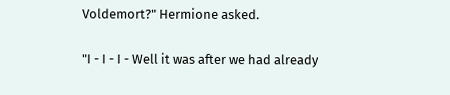Voldemort?" Hermione asked.

"I - I - I - Well it was after we had already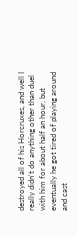destroyed all of his Horcruxes, and well I really didn't do anything other than duel with him for about half an hour, but eventually he got tired of playing around and cast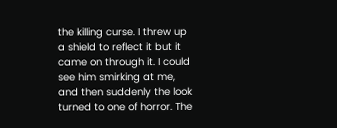the killing curse. I threw up a shield to reflect it but it came on through it. I could see him smirking at me, and then suddenly the look turned to one of horror. The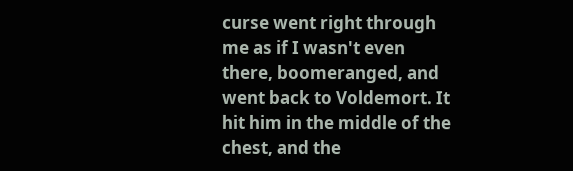curse went right through me as if I wasn't even there, boomeranged, and went back to Voldemort. It hit him in the middle of the chest, and the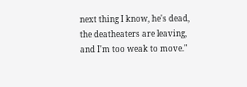next thing I know, he's dead, the deatheaters are leaving, and I'm too weak to move."